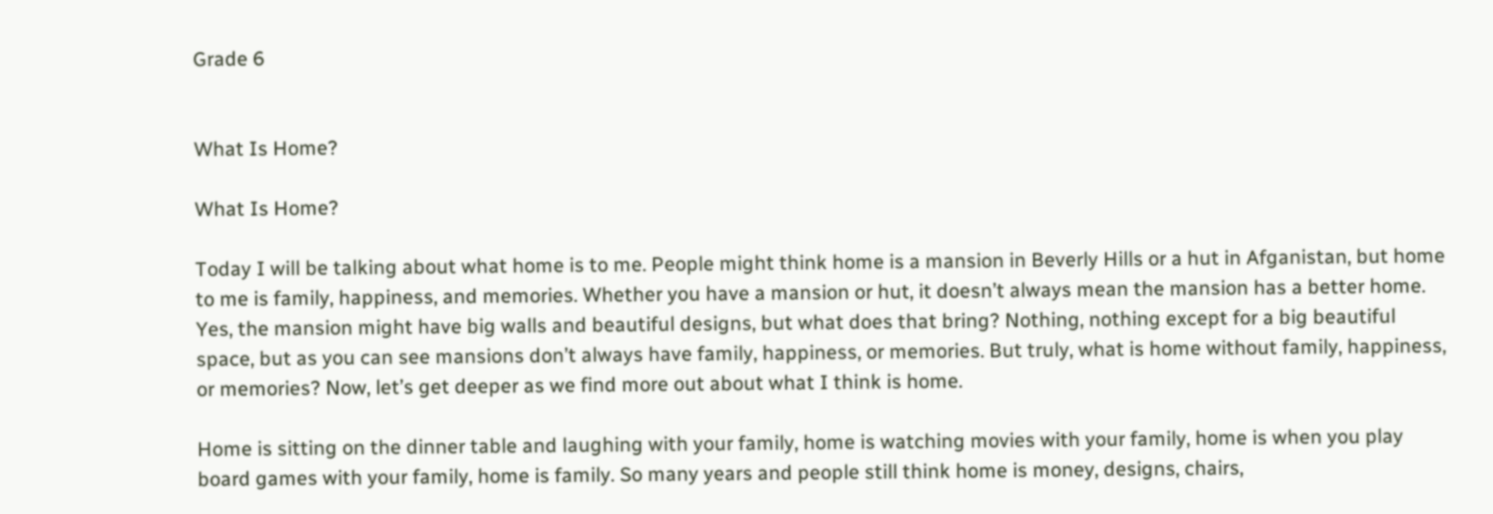Grade 6


What Is Home?

What Is Home?

Today I will be talking about what home is to me. People might think home is a mansion in Beverly Hills or a hut in Afganistan, but home to me is family, happiness, and memories. Whether you have a mansion or hut, it doesn’t always mean the mansion has a better home. Yes, the mansion might have big walls and beautiful designs, but what does that bring? Nothing, nothing except for a big beautiful space, but as you can see mansions don’t always have family, happiness, or memories. But truly, what is home without family, happiness, or memories? Now, let’s get deeper as we find more out about what I think is home.

Home is sitting on the dinner table and laughing with your family, home is watching movies with your family, home is when you play board games with your family, home is family. So many years and people still think home is money, designs, chairs,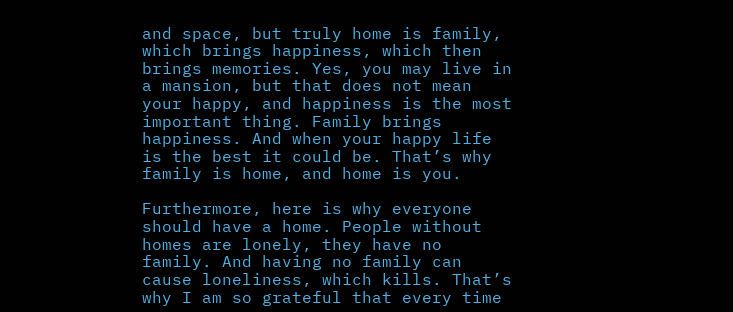and space, but truly home is family, which brings happiness, which then brings memories. Yes, you may live in a mansion, but that does not mean your happy, and happiness is the most important thing. Family brings happiness. And when your happy life is the best it could be. That’s why family is home, and home is you.

Furthermore, here is why everyone should have a home. People without homes are lonely, they have no family. And having no family can cause loneliness, which kills. That’s why I am so grateful that every time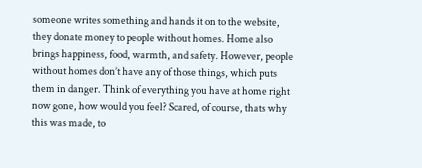someone writes something and hands it on to the website, they donate money to people without homes. Home also brings happiness, food, warmth, and safety. However, people without homes don’t have any of those things, which puts them in danger. Think of everything you have at home right now gone, how would you feel? Scared, of course, thats why this was made, to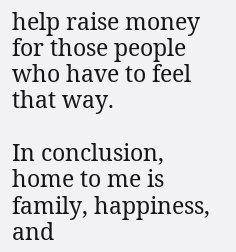help raise money for those people who have to feel that way.

In conclusion, home to me is family, happiness, and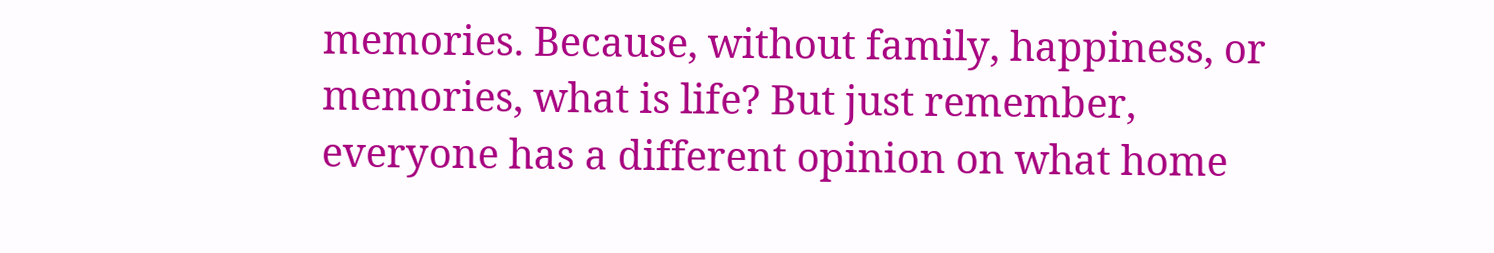memories. Because, without family, happiness, or memories, what is life? But just remember, everyone has a different opinion on what home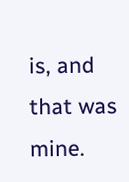is, and that was mine.